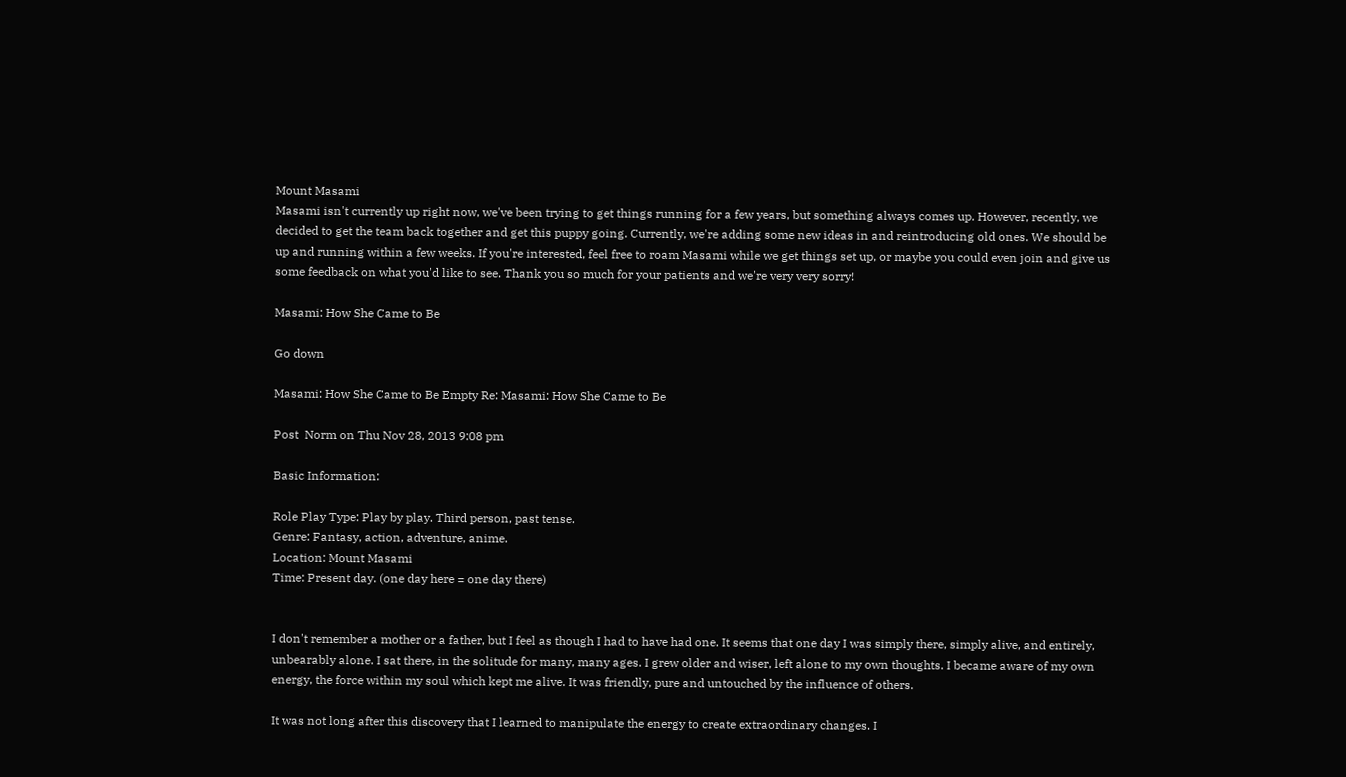Mount Masami
Masami isn't currently up right now, we've been trying to get things running for a few years, but something always comes up. However, recently, we decided to get the team back together and get this puppy going. Currently, we're adding some new ideas in and reintroducing old ones. We should be up and running within a few weeks. If you're interested, feel free to roam Masami while we get things set up, or maybe you could even join and give us some feedback on what you'd like to see. Thank you so much for your patients and we're very very sorry!

Masami: How She Came to Be

Go down

Masami: How She Came to Be Empty Re: Masami: How She Came to Be

Post  Norm on Thu Nov 28, 2013 9:08 pm

Basic Information:

Role Play Type: Play by play. Third person, past tense.
Genre: Fantasy, action, adventure, anime.
Location: Mount Masami
Time: Present day. (one day here = one day there)


I don't remember a mother or a father, but I feel as though I had to have had one. It seems that one day I was simply there, simply alive, and entirely, unbearably alone. I sat there, in the solitude for many, many ages. I grew older and wiser, left alone to my own thoughts. I became aware of my own energy, the force within my soul which kept me alive. It was friendly, pure and untouched by the influence of others.

It was not long after this discovery that I learned to manipulate the energy to create extraordinary changes. I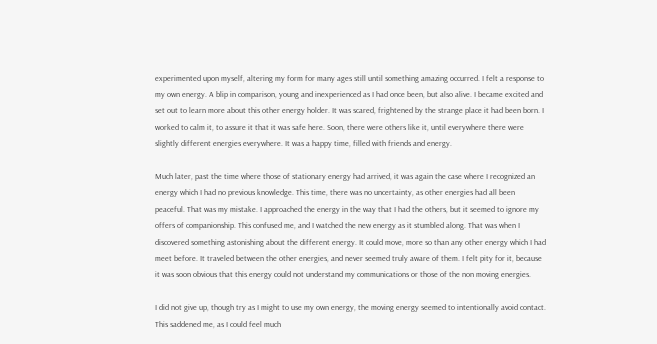experimented upon myself, altering my form for many ages still until something amazing occurred. I felt a response to my own energy. A blip in comparison, young and inexperienced as I had once been, but also alive. I became excited and set out to learn more about this other energy holder. It was scared, frightened by the strange place it had been born. I worked to calm it, to assure it that it was safe here. Soon, there were others like it, until everywhere there were slightly different energies everywhere. It was a happy time, filled with friends and energy.

Much later, past the time where those of stationary energy had arrived, it was again the case where I recognized an energy which I had no previous knowledge. This time, there was no uncertainty, as other energies had all been peaceful. That was my mistake. I approached the energy in the way that I had the others, but it seemed to ignore my offers of companionship. This confused me, and I watched the new energy as it stumbled along. That was when I discovered something astonishing about the different energy. It could move, more so than any other energy which I had meet before. It traveled between the other energies, and never seemed truly aware of them. I felt pity for it, because it was soon obvious that this energy could not understand my communications or those of the non moving energies.

I did not give up, though try as I might to use my own energy, the moving energy seemed to intentionally avoid contact. This saddened me, as I could feel much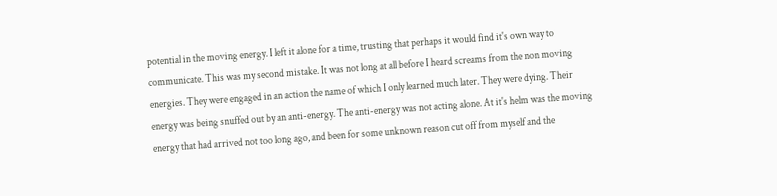potential in the moving energy. I left it alone for a time, trusting that perhaps it would find it's own way to communicate. This was my second mistake. It was not long at all before I heard screams from the non moving energies. They were engaged in an action the name of which I only learned much later. They were dying. Their energy was being snuffed out by an anti-energy. The anti-energy was not acting alone. At it's helm was the moving energy that had arrived not too long ago, and been for some unknown reason cut off from myself and the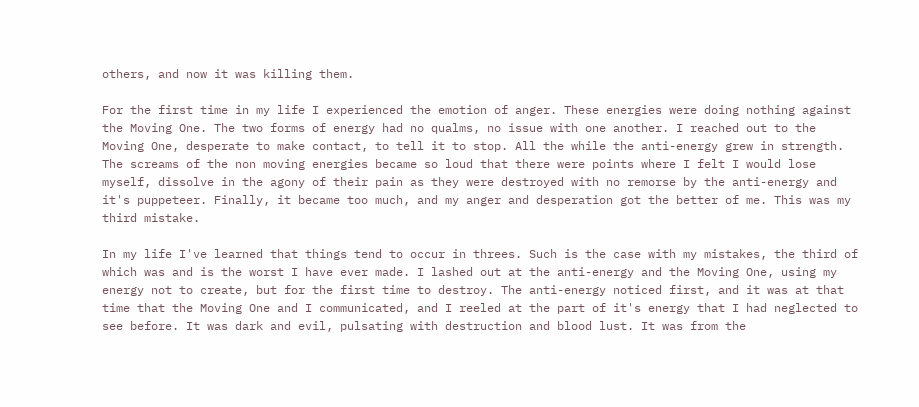others, and now it was killing them.

For the first time in my life I experienced the emotion of anger. These energies were doing nothing against the Moving One. The two forms of energy had no qualms, no issue with one another. I reached out to the Moving One, desperate to make contact, to tell it to stop. All the while the anti-energy grew in strength. The screams of the non moving energies became so loud that there were points where I felt I would lose myself, dissolve in the agony of their pain as they were destroyed with no remorse by the anti-energy and it's puppeteer. Finally, it became too much, and my anger and desperation got the better of me. This was my third mistake.

In my life I've learned that things tend to occur in threes. Such is the case with my mistakes, the third of which was and is the worst I have ever made. I lashed out at the anti-energy and the Moving One, using my energy not to create, but for the first time to destroy. The anti-energy noticed first, and it was at that time that the Moving One and I communicated, and I reeled at the part of it's energy that I had neglected to see before. It was dark and evil, pulsating with destruction and blood lust. It was from the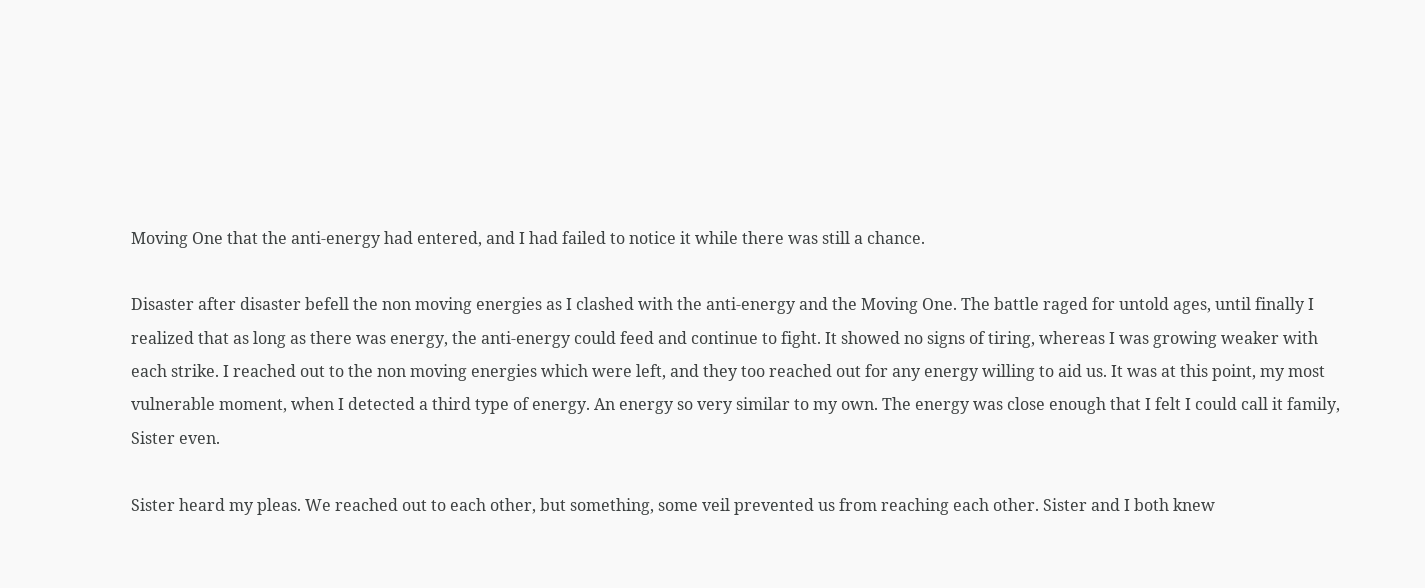Moving One that the anti-energy had entered, and I had failed to notice it while there was still a chance.

Disaster after disaster befell the non moving energies as I clashed with the anti-energy and the Moving One. The battle raged for untold ages, until finally I realized that as long as there was energy, the anti-energy could feed and continue to fight. It showed no signs of tiring, whereas I was growing weaker with each strike. I reached out to the non moving energies which were left, and they too reached out for any energy willing to aid us. It was at this point, my most vulnerable moment, when I detected a third type of energy. An energy so very similar to my own. The energy was close enough that I felt I could call it family, Sister even.

Sister heard my pleas. We reached out to each other, but something, some veil prevented us from reaching each other. Sister and I both knew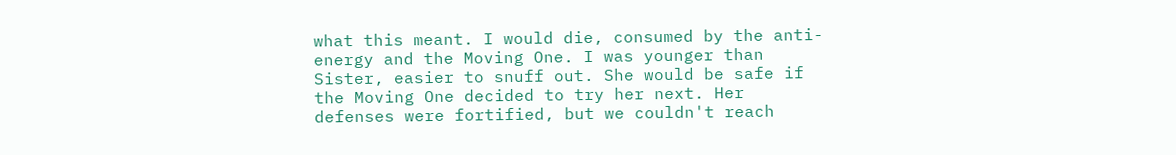what this meant. I would die, consumed by the anti-energy and the Moving One. I was younger than Sister, easier to snuff out. She would be safe if the Moving One decided to try her next. Her defenses were fortified, but we couldn't reach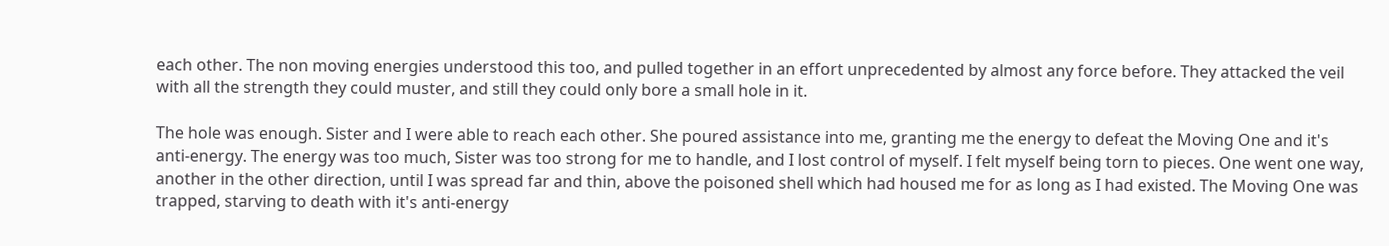each other. The non moving energies understood this too, and pulled together in an effort unprecedented by almost any force before. They attacked the veil with all the strength they could muster, and still they could only bore a small hole in it.

The hole was enough. Sister and I were able to reach each other. She poured assistance into me, granting me the energy to defeat the Moving One and it's anti-energy. The energy was too much, Sister was too strong for me to handle, and I lost control of myself. I felt myself being torn to pieces. One went one way, another in the other direction, until I was spread far and thin, above the poisoned shell which had housed me for as long as I had existed. The Moving One was trapped, starving to death with it's anti-energy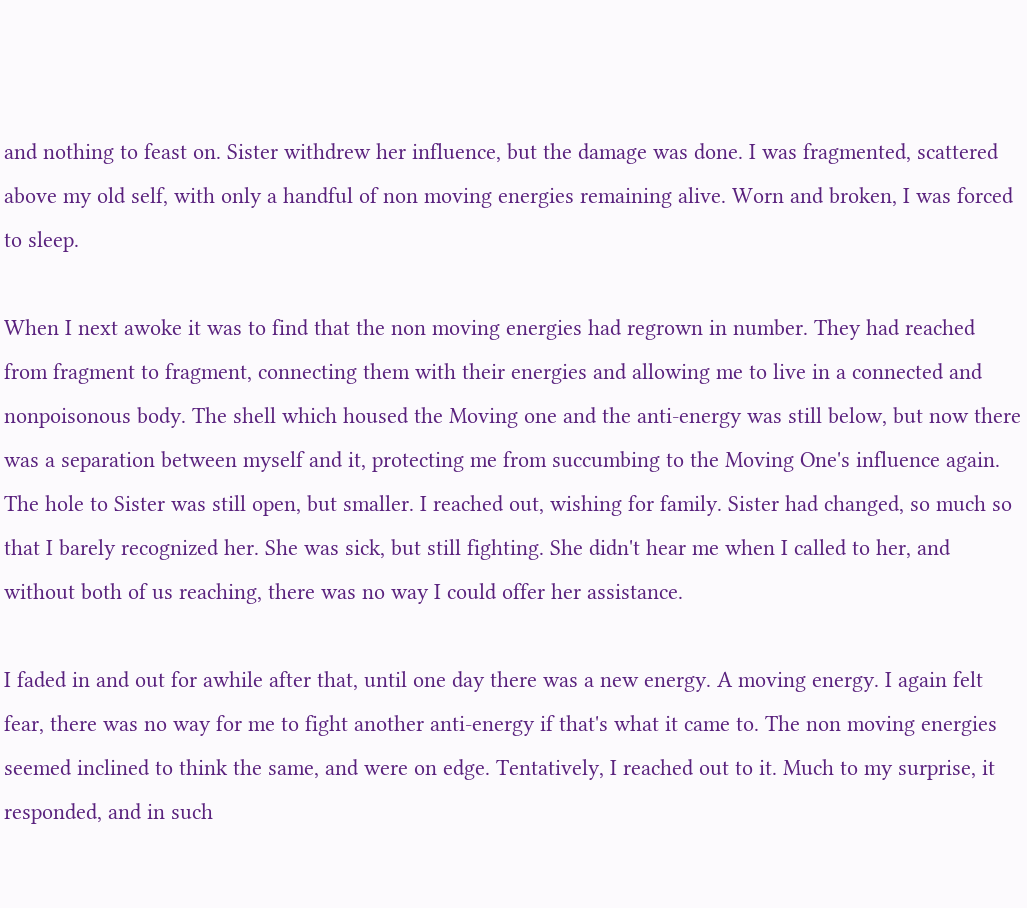and nothing to feast on. Sister withdrew her influence, but the damage was done. I was fragmented, scattered above my old self, with only a handful of non moving energies remaining alive. Worn and broken, I was forced to sleep.

When I next awoke it was to find that the non moving energies had regrown in number. They had reached from fragment to fragment, connecting them with their energies and allowing me to live in a connected and nonpoisonous body. The shell which housed the Moving one and the anti-energy was still below, but now there was a separation between myself and it, protecting me from succumbing to the Moving One's influence again. The hole to Sister was still open, but smaller. I reached out, wishing for family. Sister had changed, so much so that I barely recognized her. She was sick, but still fighting. She didn't hear me when I called to her, and without both of us reaching, there was no way I could offer her assistance.

I faded in and out for awhile after that, until one day there was a new energy. A moving energy. I again felt fear, there was no way for me to fight another anti-energy if that's what it came to. The non moving energies seemed inclined to think the same, and were on edge. Tentatively, I reached out to it. Much to my surprise, it responded, and in such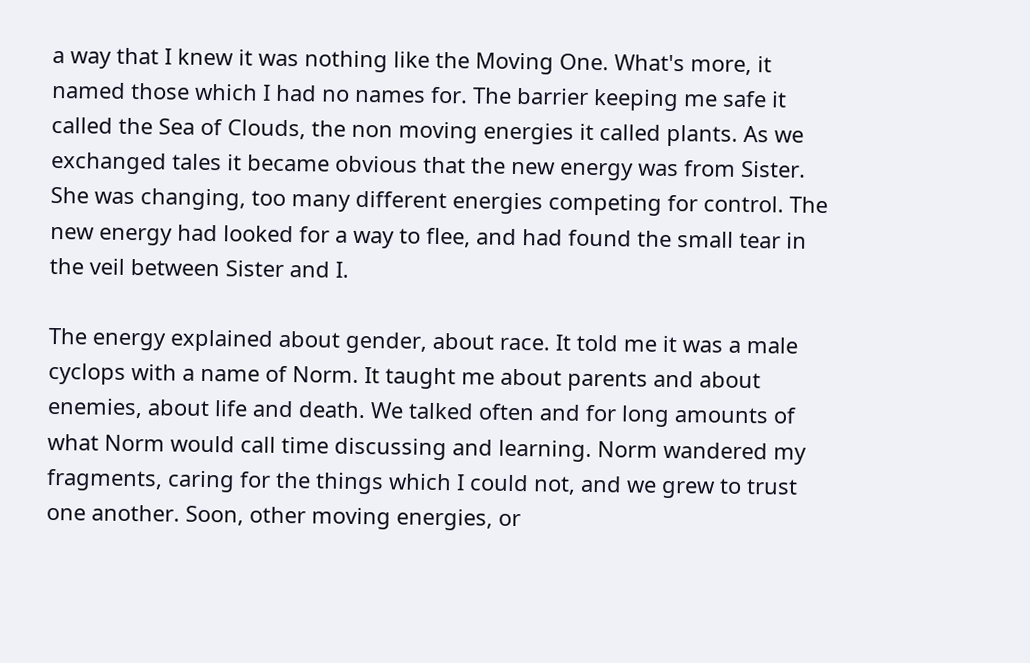a way that I knew it was nothing like the Moving One. What's more, it named those which I had no names for. The barrier keeping me safe it called the Sea of Clouds, the non moving energies it called plants. As we exchanged tales it became obvious that the new energy was from Sister. She was changing, too many different energies competing for control. The new energy had looked for a way to flee, and had found the small tear in the veil between Sister and I.

The energy explained about gender, about race. It told me it was a male cyclops with a name of Norm. It taught me about parents and about enemies, about life and death. We talked often and for long amounts of what Norm would call time discussing and learning. Norm wandered my fragments, caring for the things which I could not, and we grew to trust one another. Soon, other moving energies, or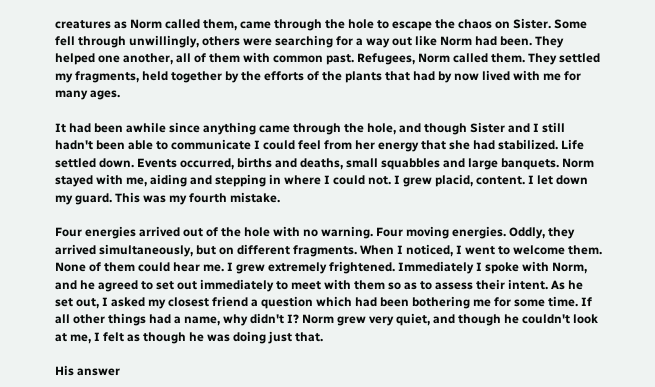creatures as Norm called them, came through the hole to escape the chaos on Sister. Some fell through unwillingly, others were searching for a way out like Norm had been. They helped one another, all of them with common past. Refugees, Norm called them. They settled my fragments, held together by the efforts of the plants that had by now lived with me for many ages.

It had been awhile since anything came through the hole, and though Sister and I still hadn't been able to communicate I could feel from her energy that she had stabilized. Life settled down. Events occurred, births and deaths, small squabbles and large banquets. Norm stayed with me, aiding and stepping in where I could not. I grew placid, content. I let down my guard. This was my fourth mistake.

Four energies arrived out of the hole with no warning. Four moving energies. Oddly, they arrived simultaneously, but on different fragments. When I noticed, I went to welcome them. None of them could hear me. I grew extremely frightened. Immediately I spoke with Norm, and he agreed to set out immediately to meet with them so as to assess their intent. As he set out, I asked my closest friend a question which had been bothering me for some time. If all other things had a name, why didn't I? Norm grew very quiet, and though he couldn't look at me, I felt as though he was doing just that.

His answer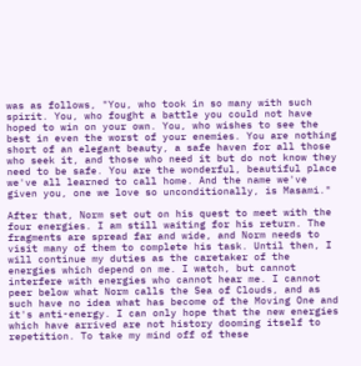was as follows, "You, who took in so many with such spirit. You, who fought a battle you could not have hoped to win on your own. You, who wishes to see the best in even the worst of your enemies. You are nothing short of an elegant beauty, a safe haven for all those who seek it, and those who need it but do not know they need to be safe. You are the wonderful, beautiful place we've all learned to call home. And the name we've given you, one we love so unconditionally, is Masami."

After that, Norm set out on his quest to meet with the four energies. I am still waiting for his return. The fragments are spread far and wide, and Norm needs to visit many of them to complete his task. Until then, I will continue my duties as the caretaker of the energies which depend on me. I watch, but cannot interfere with energies who cannot hear me. I cannot peer below what Norm calls the Sea of Clouds, and as such have no idea what has become of the Moving One and it's anti-energy. I can only hope that the new energies which have arrived are not history dooming itself to repetition. To take my mind off of these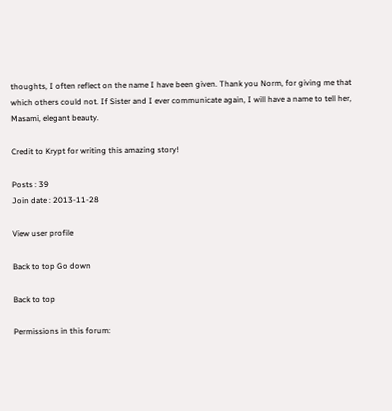thoughts, I often reflect on the name I have been given. Thank you Norm, for giving me that which others could not. If Sister and I ever communicate again, I will have a name to tell her, Masami, elegant beauty.

Credit to Krypt for writing this amazing story!

Posts : 39
Join date : 2013-11-28

View user profile

Back to top Go down

Back to top

Permissions in this forum: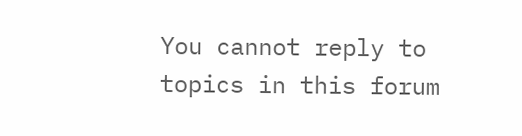You cannot reply to topics in this forum